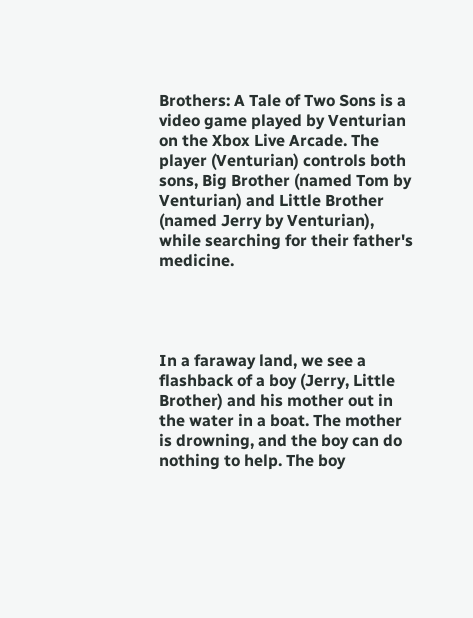Brothers: A Tale of Two Sons is a video game played by Venturian on the Xbox Live Arcade. The player (Venturian) controls both sons, Big Brother (named Tom by Venturian) and Little Brother (named Jerry by Venturian), while searching for their father's medicine.




In a faraway land, we see a flashback of a boy (Jerry, Little Brother) and his mother out in the water in a boat. The mother is drowning, and the boy can do nothing to help. The boy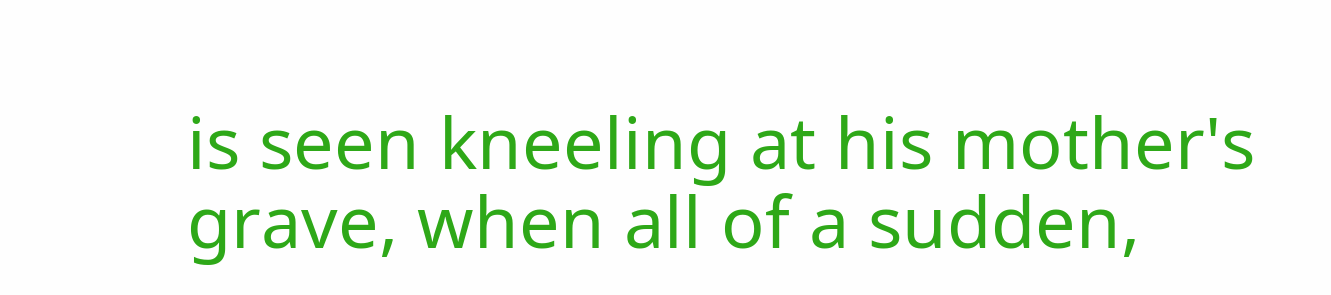is seen kneeling at his mother's grave, when all of a sudden,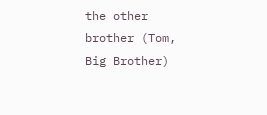the other brother (Tom, Big Brother)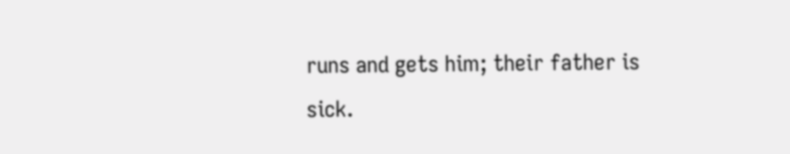runs and gets him; their father is sick.